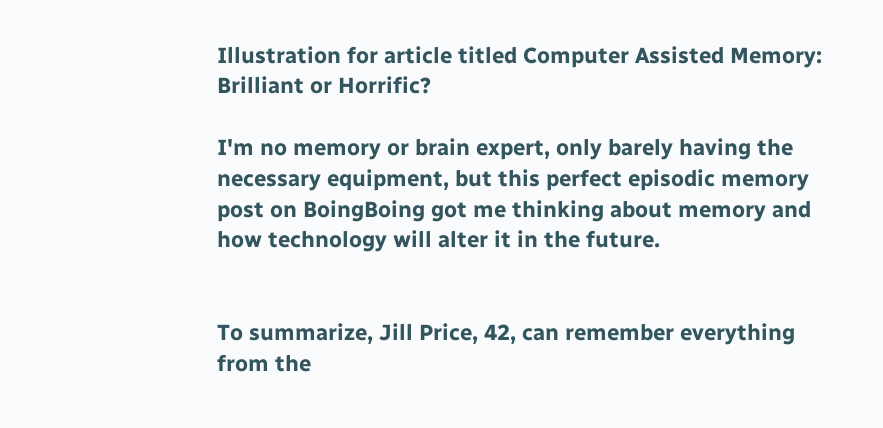Illustration for article titled Computer Assisted Memory: Brilliant or Horrific?

I'm no memory or brain expert, only barely having the necessary equipment, but this perfect episodic memory post on BoingBoing got me thinking about memory and how technology will alter it in the future.


To summarize, Jill Price, 42, can remember everything from the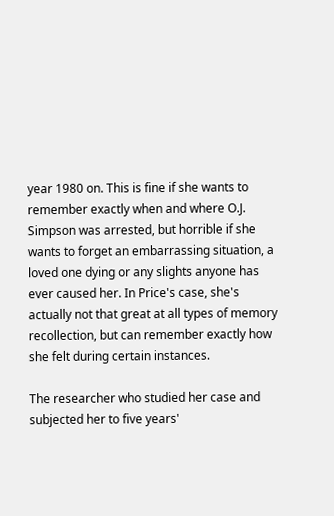year 1980 on. This is fine if she wants to remember exactly when and where O.J. Simpson was arrested, but horrible if she wants to forget an embarrassing situation, a loved one dying or any slights anyone has ever caused her. In Price's case, she's actually not that great at all types of memory recollection, but can remember exactly how she felt during certain instances.

The researcher who studied her case and subjected her to five years'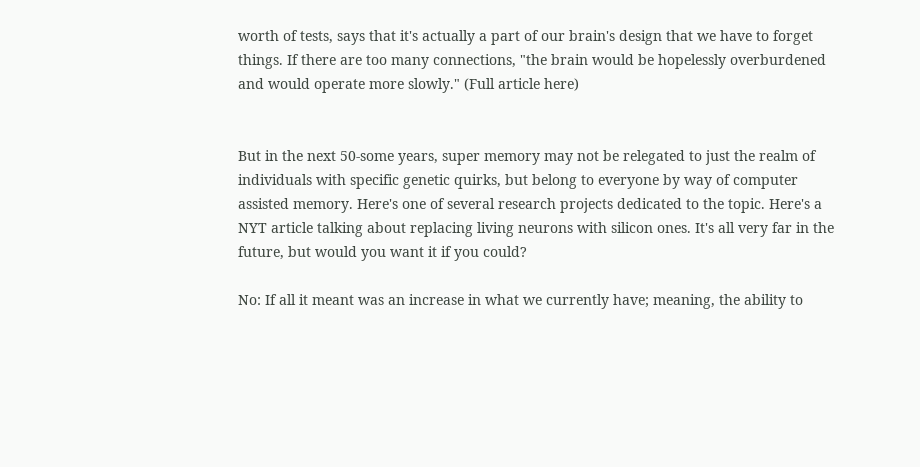worth of tests, says that it's actually a part of our brain's design that we have to forget things. If there are too many connections, "the brain would be hopelessly overburdened and would operate more slowly." (Full article here)


But in the next 50-some years, super memory may not be relegated to just the realm of individuals with specific genetic quirks, but belong to everyone by way of computer assisted memory. Here's one of several research projects dedicated to the topic. Here's a NYT article talking about replacing living neurons with silicon ones. It's all very far in the future, but would you want it if you could?

No: If all it meant was an increase in what we currently have; meaning, the ability to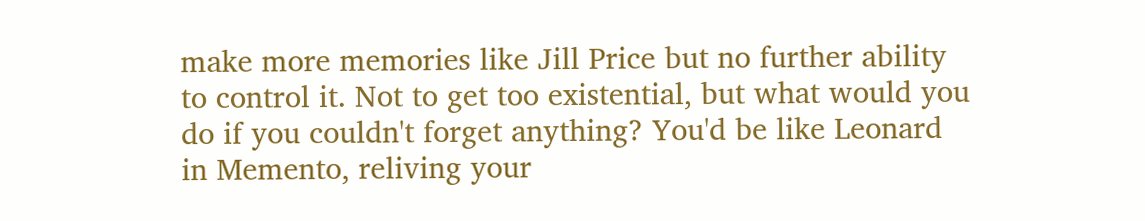make more memories like Jill Price but no further ability to control it. Not to get too existential, but what would you do if you couldn't forget anything? You'd be like Leonard in Memento, reliving your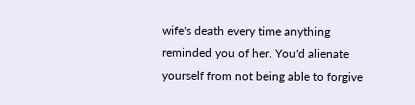wife's death every time anything reminded you of her. You'd alienate yourself from not being able to forgive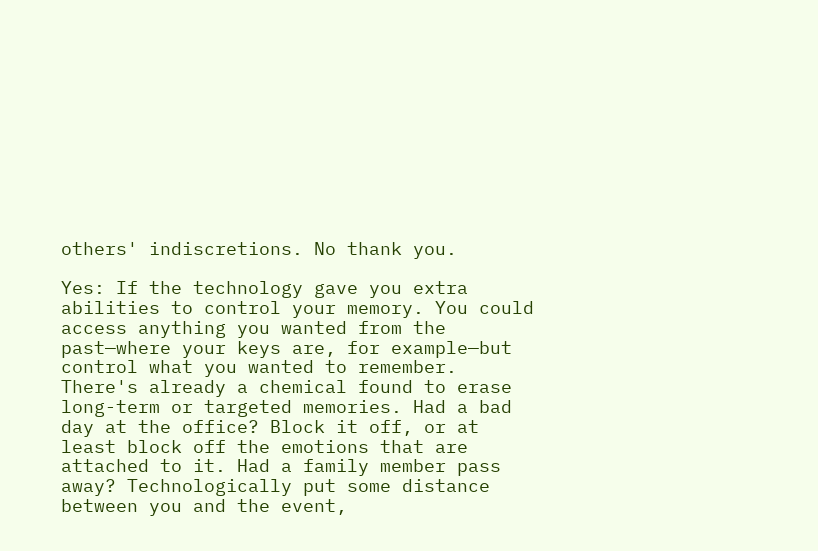others' indiscretions. No thank you.

Yes: If the technology gave you extra abilities to control your memory. You could access anything you wanted from the past—where your keys are, for example—but control what you wanted to remember. There's already a chemical found to erase long-term or targeted memories. Had a bad day at the office? Block it off, or at least block off the emotions that are attached to it. Had a family member pass away? Technologically put some distance between you and the event,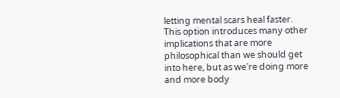letting mental scars heal faster. This option introduces many other implications that are more philosophical than we should get into here, but as we're doing more and more body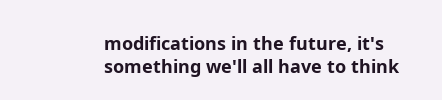modifications in the future, it's something we'll all have to think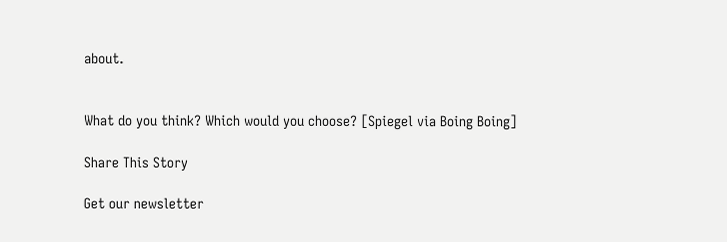about.


What do you think? Which would you choose? [Spiegel via Boing Boing]

Share This Story

Get our newsletter